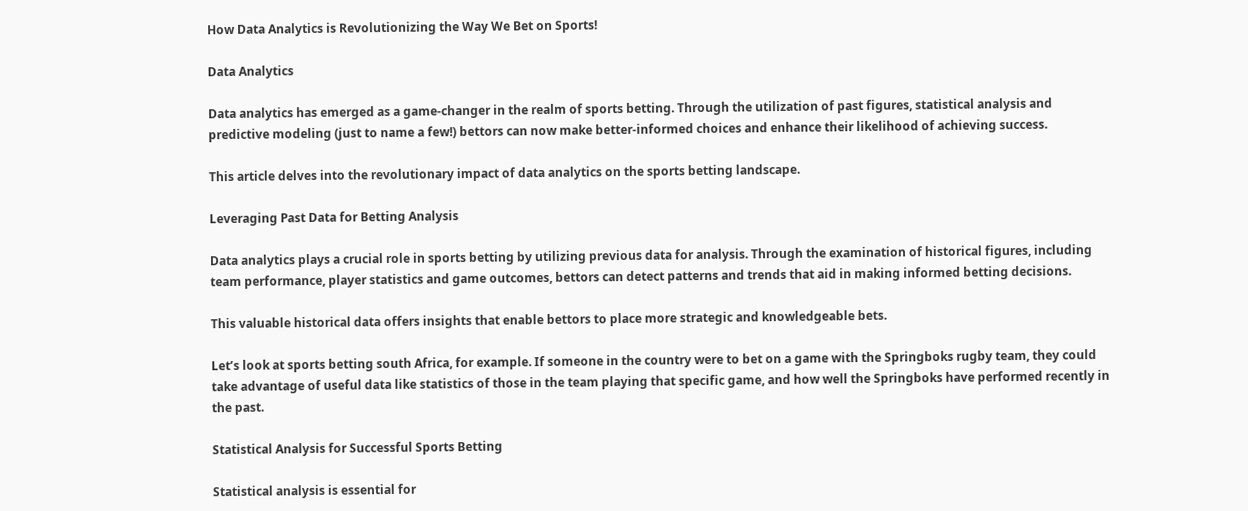How Data Analytics is Revolutionizing the Way We Bet on Sports!

Data Analytics

Data analytics has emerged as a game-changer in the realm of sports betting. Through the utilization of past figures, statistical analysis and predictive modeling (just to name a few!) bettors can now make better-informed choices and enhance their likelihood of achieving success.

This article delves into the revolutionary impact of data analytics on the sports betting landscape.

Leveraging Past Data for Betting Analysis

Data analytics plays a crucial role in sports betting by utilizing previous data for analysis. Through the examination of historical figures, including team performance, player statistics and game outcomes, bettors can detect patterns and trends that aid in making informed betting decisions.

This valuable historical data offers insights that enable bettors to place more strategic and knowledgeable bets.

Let’s look at sports betting south Africa, for example. If someone in the country were to bet on a game with the Springboks rugby team, they could take advantage of useful data like statistics of those in the team playing that specific game, and how well the Springboks have performed recently in the past.

Statistical Analysis for Successful Sports Betting

Statistical analysis is essential for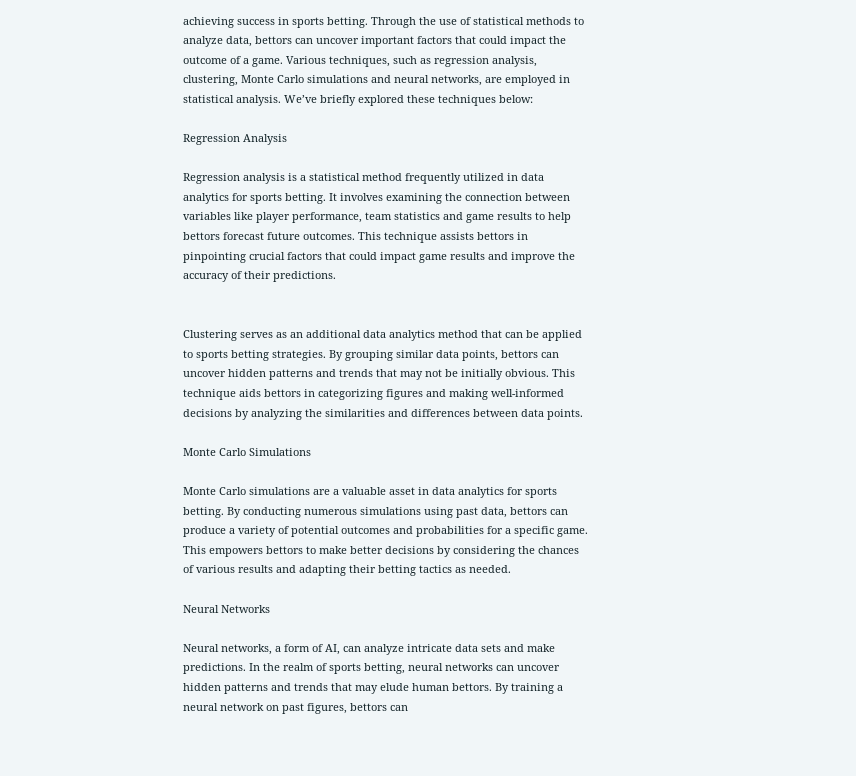achieving success in sports betting. Through the use of statistical methods to analyze data, bettors can uncover important factors that could impact the outcome of a game. Various techniques, such as regression analysis, clustering, Monte Carlo simulations and neural networks, are employed in statistical analysis. We’ve briefly explored these techniques below:

Regression Analysis

Regression analysis is a statistical method frequently utilized in data analytics for sports betting. It involves examining the connection between variables like player performance, team statistics and game results to help bettors forecast future outcomes. This technique assists bettors in pinpointing crucial factors that could impact game results and improve the accuracy of their predictions.


Clustering serves as an additional data analytics method that can be applied to sports betting strategies. By grouping similar data points, bettors can uncover hidden patterns and trends that may not be initially obvious. This technique aids bettors in categorizing figures and making well-informed decisions by analyzing the similarities and differences between data points.

Monte Carlo Simulations

Monte Carlo simulations are a valuable asset in data analytics for sports betting. By conducting numerous simulations using past data, bettors can produce a variety of potential outcomes and probabilities for a specific game. This empowers bettors to make better decisions by considering the chances of various results and adapting their betting tactics as needed.

Neural Networks

Neural networks, a form of AI, can analyze intricate data sets and make predictions. In the realm of sports betting, neural networks can uncover hidden patterns and trends that may elude human bettors. By training a neural network on past figures, bettors can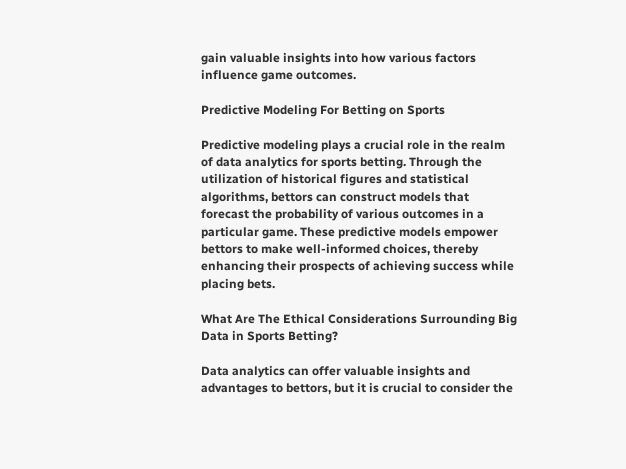gain valuable insights into how various factors influence game outcomes.

Predictive Modeling For Betting on Sports

Predictive modeling plays a crucial role in the realm of data analytics for sports betting. Through the utilization of historical figures and statistical algorithms, bettors can construct models that forecast the probability of various outcomes in a particular game. These predictive models empower bettors to make well-informed choices, thereby enhancing their prospects of achieving success while placing bets.

What Are The Ethical Considerations Surrounding Big Data in Sports Betting?

Data analytics can offer valuable insights and advantages to bettors, but it is crucial to consider the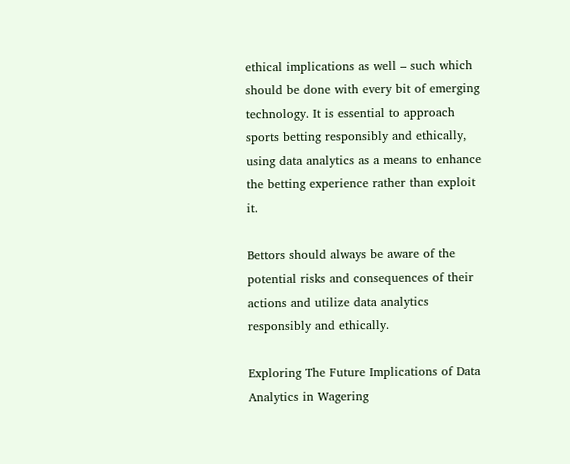ethical implications as well – such which should be done with every bit of emerging technology. It is essential to approach sports betting responsibly and ethically, using data analytics as a means to enhance the betting experience rather than exploit it.

Bettors should always be aware of the potential risks and consequences of their actions and utilize data analytics responsibly and ethically.

Exploring The Future Implications of Data Analytics in Wagering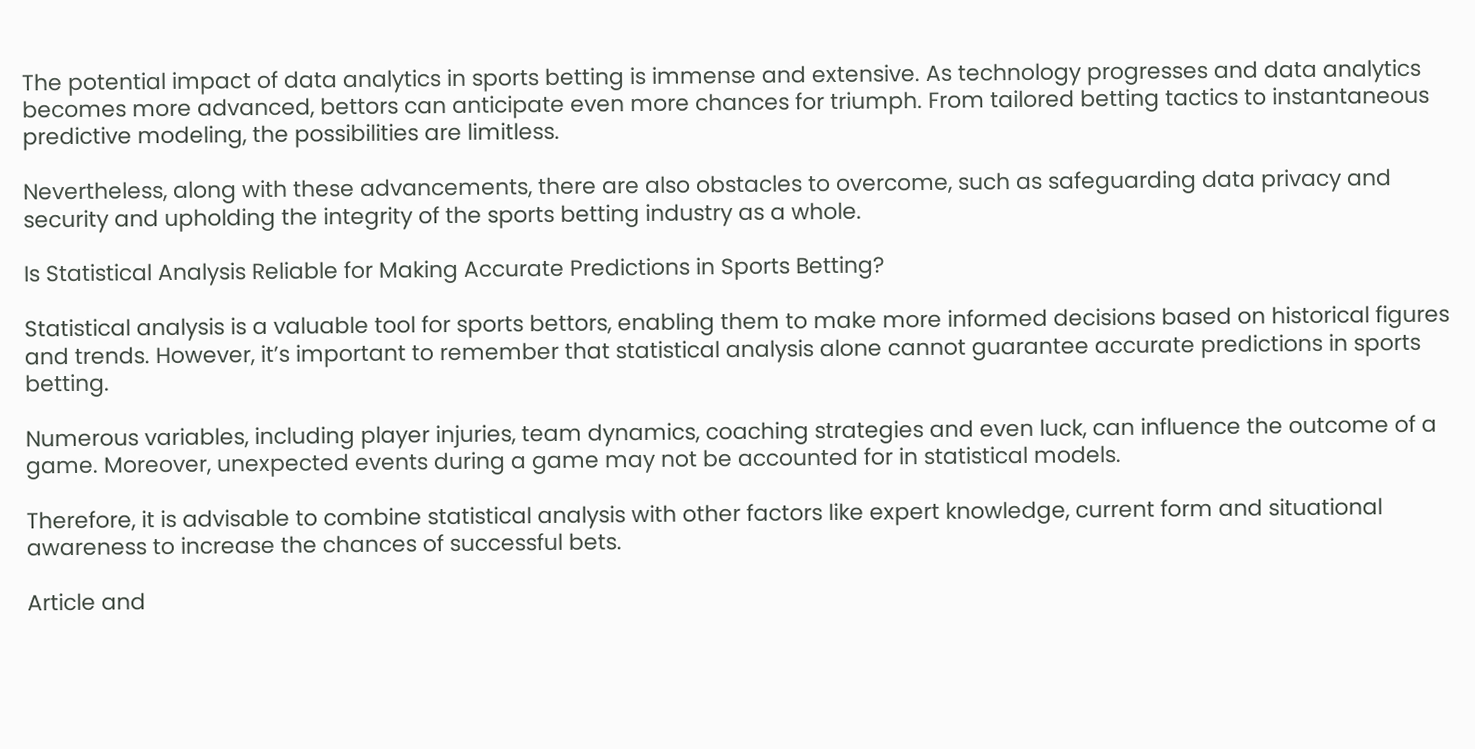The potential impact of data analytics in sports betting is immense and extensive. As technology progresses and data analytics becomes more advanced, bettors can anticipate even more chances for triumph. From tailored betting tactics to instantaneous predictive modeling, the possibilities are limitless.

Nevertheless, along with these advancements, there are also obstacles to overcome, such as safeguarding data privacy and security and upholding the integrity of the sports betting industry as a whole.

Is Statistical Analysis Reliable for Making Accurate Predictions in Sports Betting?

Statistical analysis is a valuable tool for sports bettors, enabling them to make more informed decisions based on historical figures and trends. However, it’s important to remember that statistical analysis alone cannot guarantee accurate predictions in sports betting.

Numerous variables, including player injuries, team dynamics, coaching strategies and even luck, can influence the outcome of a game. Moreover, unexpected events during a game may not be accounted for in statistical models.

Therefore, it is advisable to combine statistical analysis with other factors like expert knowledge, current form and situational awareness to increase the chances of successful bets.

Article and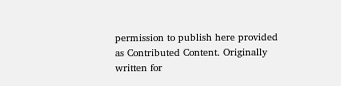permission to publish here provided as Contributed Content. Originally written for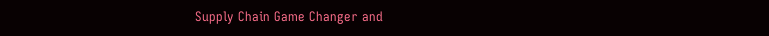Supply Chain Game Changer and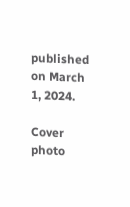published on March 1, 2024.

Cover photo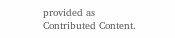provided as Contributed Content.